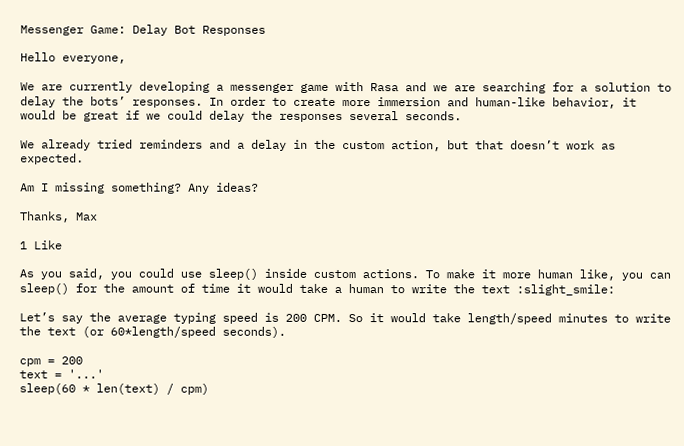Messenger Game: Delay Bot Responses

Hello everyone,

We are currently developing a messenger game with Rasa and we are searching for a solution to delay the bots’ responses. In order to create more immersion and human-like behavior, it would be great if we could delay the responses several seconds.

We already tried reminders and a delay in the custom action, but that doesn’t work as expected.

Am I missing something? Any ideas?

Thanks, Max

1 Like

As you said, you could use sleep() inside custom actions. To make it more human like, you can sleep() for the amount of time it would take a human to write the text :slight_smile:

Let’s say the average typing speed is 200 CPM. So it would take length/speed minutes to write the text (or 60*length/speed seconds).

cpm = 200
text = '...'
sleep(60 * len(text) / cpm)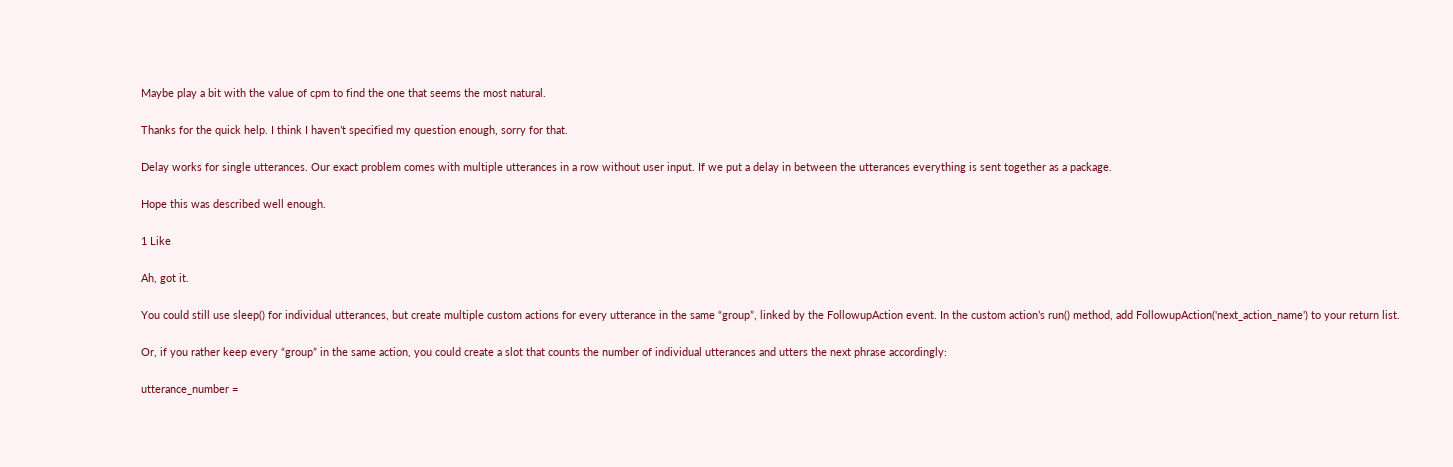Maybe play a bit with the value of cpm to find the one that seems the most natural.

Thanks for the quick help. I think I haven’t specified my question enough, sorry for that.

Delay works for single utterances. Our exact problem comes with multiple utterances in a row without user input. If we put a delay in between the utterances everything is sent together as a package.

Hope this was described well enough.

1 Like

Ah, got it.

You could still use sleep() for individual utterances, but create multiple custom actions for every utterance in the same “group”, linked by the FollowupAction event. In the custom action’s run() method, add FollowupAction('next_action_name') to your return list.

Or, if you rather keep every “group” in the same action, you could create a slot that counts the number of individual utterances and utters the next phrase accordingly:

utterance_number =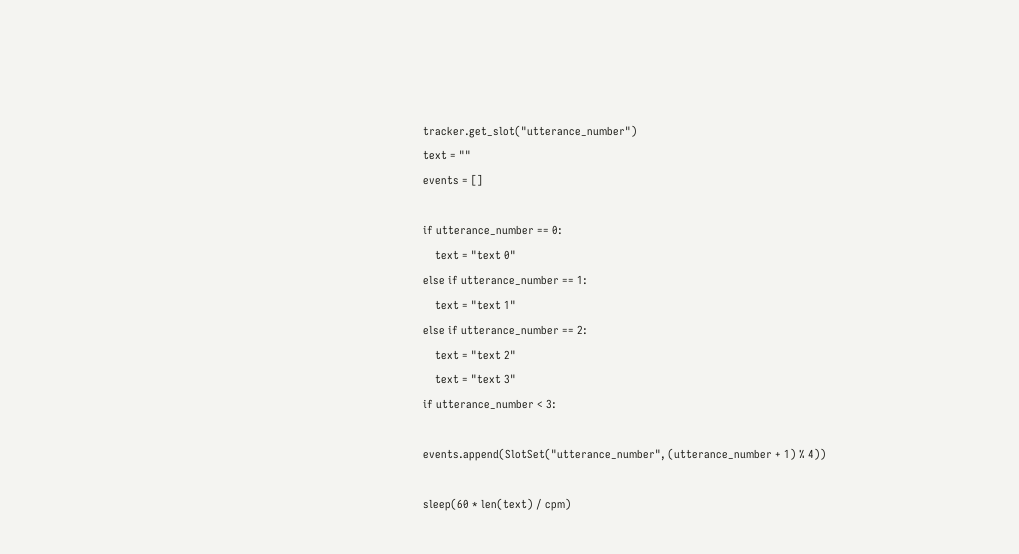tracker.get_slot("utterance_number")
text = ""
events = []

if utterance_number == 0:
    text = "text 0"
else if utterance_number == 1:
    text = "text 1"
else if utterance_number == 2:
    text = "text 2"
    text = "text 3"
if utterance_number < 3:

events.append(SlotSet("utterance_number", (utterance_number + 1) % 4))

sleep(60 * len(text) / cpm)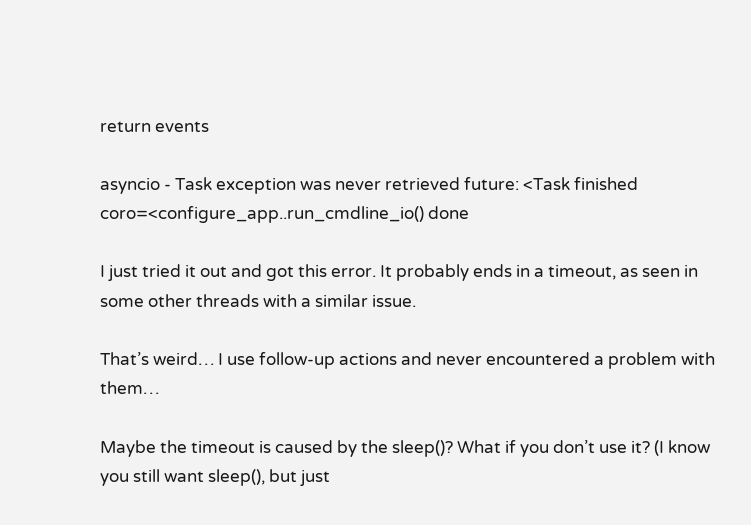return events

asyncio - Task exception was never retrieved future: <Task finished coro=<configure_app..run_cmdline_io() done

I just tried it out and got this error. It probably ends in a timeout, as seen in some other threads with a similar issue.

That’s weird… I use follow-up actions and never encountered a problem with them…

Maybe the timeout is caused by the sleep()? What if you don’t use it? (I know you still want sleep(), but just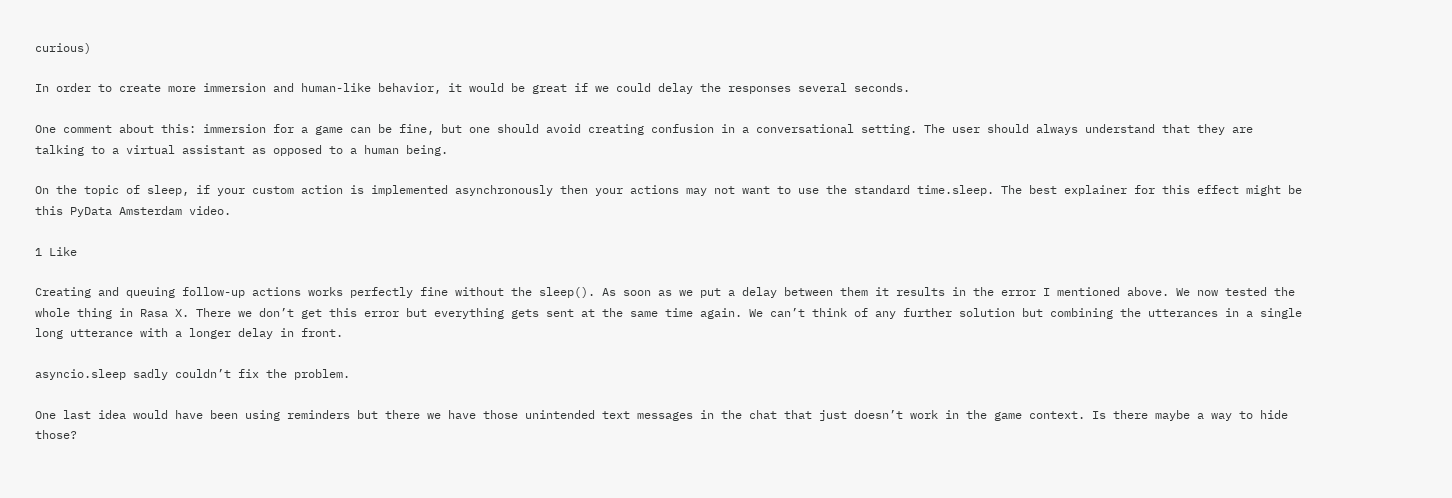curious)

In order to create more immersion and human-like behavior, it would be great if we could delay the responses several seconds.

One comment about this: immersion for a game can be fine, but one should avoid creating confusion in a conversational setting. The user should always understand that they are talking to a virtual assistant as opposed to a human being.

On the topic of sleep, if your custom action is implemented asynchronously then your actions may not want to use the standard time.sleep. The best explainer for this effect might be this PyData Amsterdam video.

1 Like

Creating and queuing follow-up actions works perfectly fine without the sleep(). As soon as we put a delay between them it results in the error I mentioned above. We now tested the whole thing in Rasa X. There we don’t get this error but everything gets sent at the same time again. We can’t think of any further solution but combining the utterances in a single long utterance with a longer delay in front.

asyncio.sleep sadly couldn’t fix the problem.

One last idea would have been using reminders but there we have those unintended text messages in the chat that just doesn’t work in the game context. Is there maybe a way to hide those?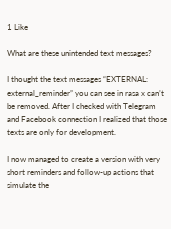1 Like

What are these unintended text messages?

I thought the text messages “EXTERNAL: external_reminder” you can see in rasa x can’t be removed. After I checked with Telegram and Facebook connection I realized that those texts are only for development.

I now managed to create a version with very short reminders and follow-up actions that simulate the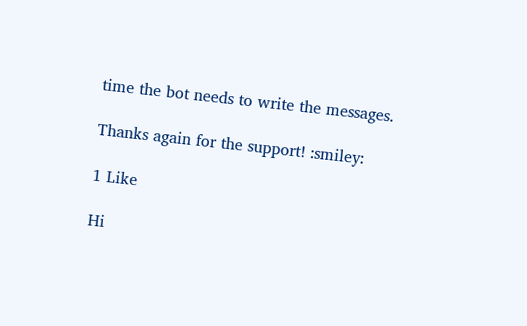time the bot needs to write the messages.

Thanks again for the support! :smiley:

1 Like

Hi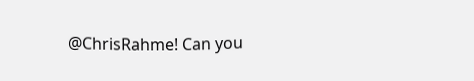@ChrisRahme! Can you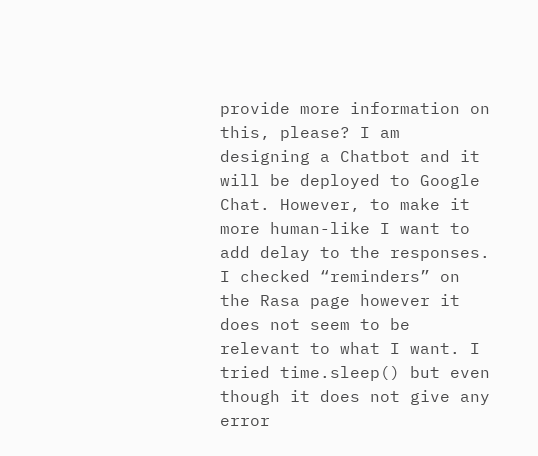provide more information on this, please? I am designing a Chatbot and it will be deployed to Google Chat. However, to make it more human-like I want to add delay to the responses. I checked “reminders” on the Rasa page however it does not seem to be relevant to what I want. I tried time.sleep() but even though it does not give any error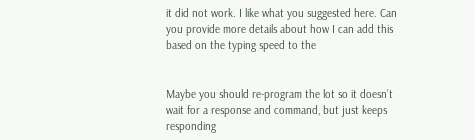it did not work. I like what you suggested here. Can you provide more details about how I can add this based on the typing speed to the


Maybe you should re-program the lot so it doesn’t wait for a response and command, but just keeps responding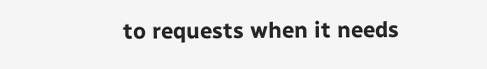to requests when it needs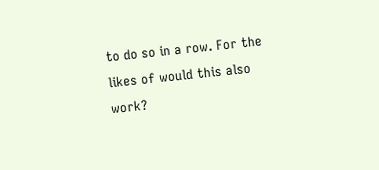to do so in a row. For the likes of would this also work?